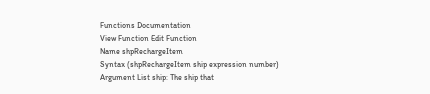Functions Documentation
View Function Edit Function
Name shpRechargeItem
Syntax (shpRechargeItem ship expression number)
Argument List ship: The ship that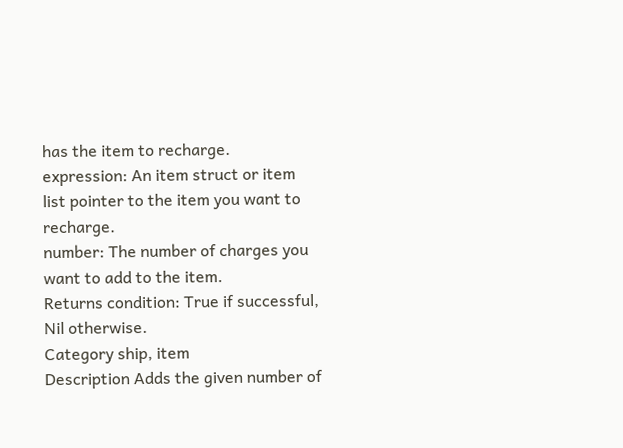has the item to recharge.
expression: An item struct or item list pointer to the item you want to recharge.
number: The number of charges you want to add to the item.
Returns condition: True if successful, Nil otherwise.
Category ship, item
Description Adds the given number of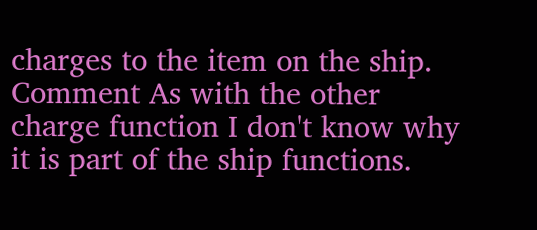charges to the item on the ship.
Comment As with the other charge function I don't know why it is part of the ship functions.